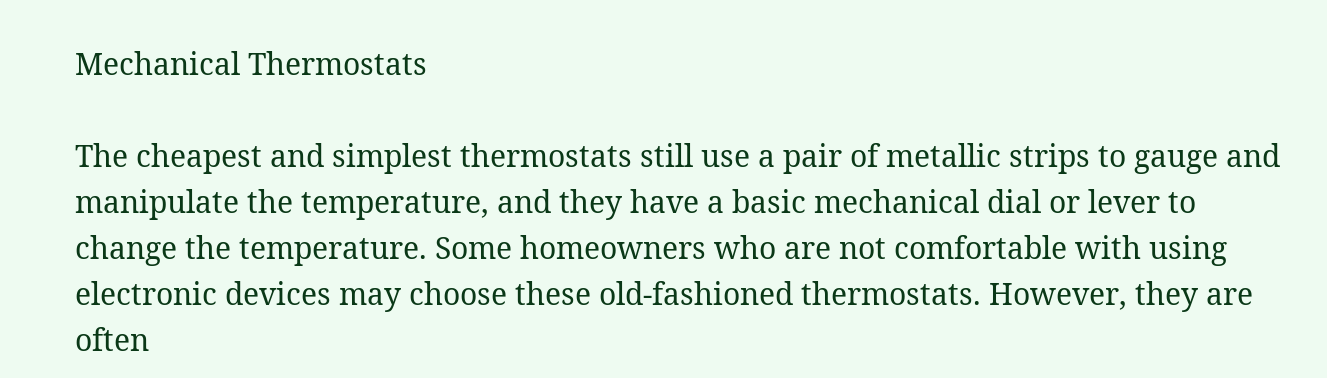Mechanical Thermostats

The cheapest and simplest thermostats still use a pair of metallic strips to gauge and manipulate the temperature, and they have a basic mechanical dial or lever to change the temperature. Some homeowners who are not comfortable with using electronic devices may choose these old-fashioned thermostats. However, they are often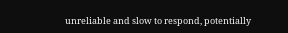unreliable and slow to respond, potentially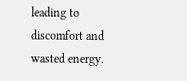leading to discomfort and wasted energy.